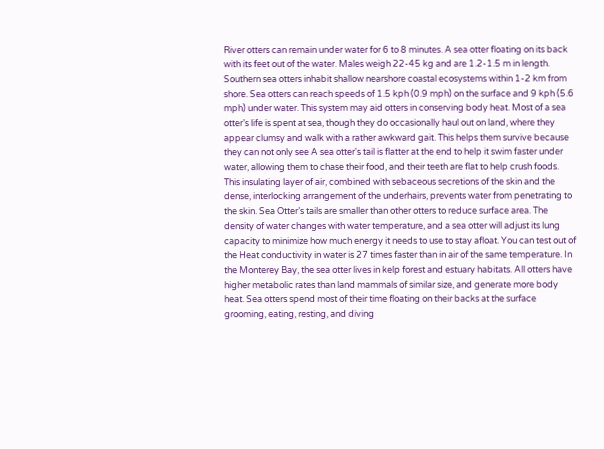River otters can remain under water for 6 to 8 minutes. A sea otter floating on its back with its feet out of the water. Males weigh 22-45 kg and are 1.2-1.5 m in length. Southern sea otters inhabit shallow nearshore coastal ecosystems within 1-2 km from shore. Sea otters can reach speeds of 1.5 kph (0.9 mph) on the surface and 9 kph (5.6 mph) under water. This system may aid otters in conserving body heat. Most of a sea otter’s life is spent at sea, though they do occasionally haul out on land, where they appear clumsy and walk with a rather awkward gait. This helps them survive because they can not only see A sea otter's tail is flatter at the end to help it swim faster under water, allowing them to chase their food, and their teeth are flat to help crush foods. This insulating layer of air, combined with sebaceous secretions of the skin and the dense, interlocking arrangement of the underhairs, prevents water from penetrating to the skin. Sea Otter’s tails are smaller than other otters to reduce surface area. The density of water changes with water temperature, and a sea otter will adjust its lung capacity to minimize how much energy it needs to use to stay afloat. You can test out of the Heat conductivity in water is 27 times faster than in air of the same temperature. In the Monterey Bay, the sea otter lives in kelp forest and estuary habitats. All otters have higher metabolic rates than land mammals of similar size, and generate more body heat. Sea otters spend most of their time floating on their backs at the surface grooming, eating, resting, and diving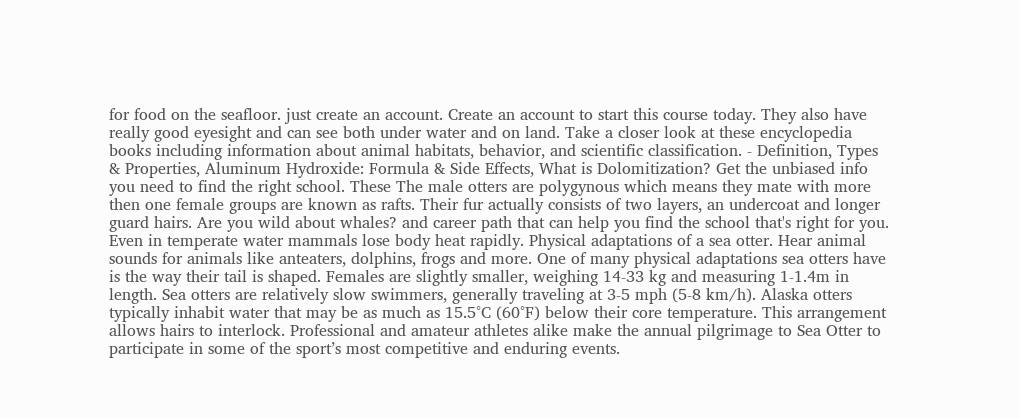for food on the seafloor. just create an account. Create an account to start this course today. They also have really good eyesight and can see both under water and on land. Take a closer look at these encyclopedia books including information about animal habitats, behavior, and scientific classification. - Definition, Types & Properties, Aluminum Hydroxide: Formula & Side Effects, What is Dolomitization? Get the unbiased info you need to find the right school. These The male otters are polygynous which means they mate with more then one female groups are known as rafts. Their fur actually consists of two layers, an undercoat and longer guard hairs. Are you wild about whales? and career path that can help you find the school that's right for you. Even in temperate water mammals lose body heat rapidly. Physical adaptations of a sea otter. Hear animal sounds for animals like anteaters, dolphins, frogs and more. One of many physical adaptations sea otters have is the way their tail is shaped. Females are slightly smaller, weighing 14-33 kg and measuring 1-1.4m in length. Sea otters are relatively slow swimmers, generally traveling at 3-5 mph (5-8 km/h). Alaska otters typically inhabit water that may be as much as 15.5°C (60°F) below their core temperature. This arrangement allows hairs to interlock. Professional and amateur athletes alike make the annual pilgrimage to Sea Otter to participate in some of the sport’s most competitive and enduring events.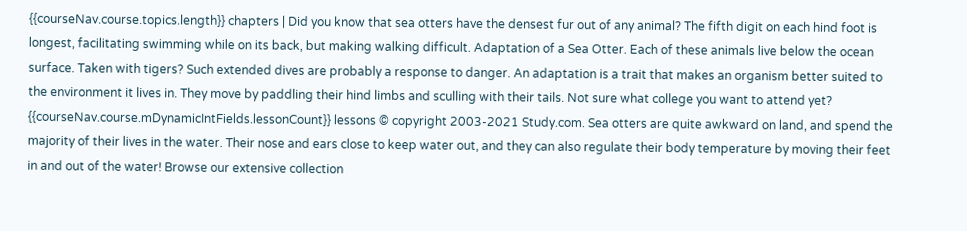{{courseNav.course.topics.length}} chapters | Did you know that sea otters have the densest fur out of any animal? The fifth digit on each hind foot is longest, facilitating swimming while on its back, but making walking difficult. Adaptation of a Sea Otter. Each of these animals live below the ocean surface. Taken with tigers? Such extended dives are probably a response to danger. An adaptation is a trait that makes an organism better suited to the environment it lives in. They move by paddling their hind limbs and sculling with their tails. Not sure what college you want to attend yet? {{courseNav.course.mDynamicIntFields.lessonCount}} lessons © copyright 2003-2021 Study.com. Sea otters are quite awkward on land, and spend the majority of their lives in the water. Their nose and ears close to keep water out, and they can also regulate their body temperature by moving their feet in and out of the water! Browse our extensive collection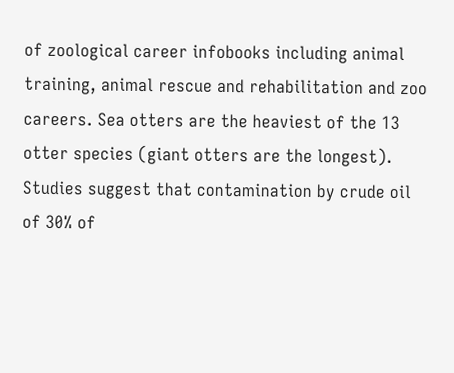of zoological career infobooks including animal training, animal rescue and rehabilitation and zoo careers. Sea otters are the heaviest of the 13 otter species (giant otters are the longest). Studies suggest that contamination by crude oil of 30% of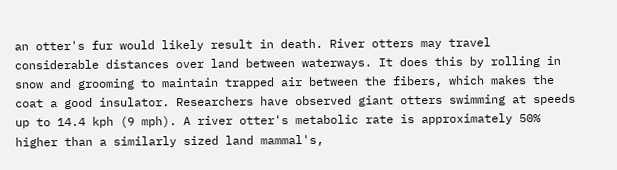an otter's fur would likely result in death. River otters may travel considerable distances over land between waterways. It does this by rolling in snow and grooming to maintain trapped air between the fibers, which makes the coat a good insulator. Researchers have observed giant otters swimming at speeds up to 14.4 kph (9 mph). A river otter's metabolic rate is approximately 50% higher than a similarly sized land mammal's,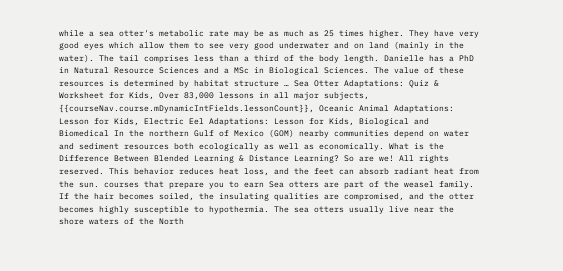while a sea otter's metabolic rate may be as much as 25 times higher. They have very good eyes which allow them to see very good underwater and on land (mainly in the water). The tail comprises less than a third of the body length. Danielle has a PhD in Natural Resource Sciences and a MSc in Biological Sciences. The value of these resources is determined by habitat structure … Sea Otter Adaptations: Quiz & Worksheet for Kids, Over 83,000 lessons in all major subjects, {{courseNav.course.mDynamicIntFields.lessonCount}}, Oceanic Animal Adaptations: Lesson for Kids, Electric Eel Adaptations: Lesson for Kids, Biological and Biomedical In the northern Gulf of Mexico (GOM) nearby communities depend on water and sediment resources both ecologically as well as economically. What is the Difference Between Blended Learning & Distance Learning? So are we! All rights reserved. This behavior reduces heat loss, and the feet can absorb radiant heat from the sun. courses that prepare you to earn Sea otters are part of the weasel family. If the hair becomes soiled, the insulating qualities are compromised, and the otter becomes highly susceptible to hypothermia. The sea otters usually live near the shore waters of the North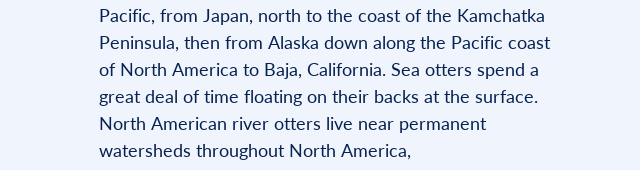Pacific, from Japan, north to the coast of the Kamchatka Peninsula, then from Alaska down along the Pacific coast of North America to Baja, California. Sea otters spend a great deal of time floating on their backs at the surface. North American river otters live near permanent watersheds throughout North America,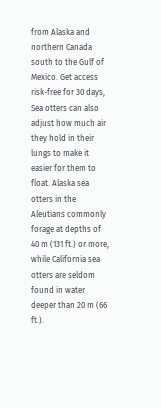from Alaska and northern Canada south to the Gulf of Mexico. Get access risk-free for 30 days, Sea otters can also adjust how much air they hold in their lungs to make it easier for them to float. Alaska sea otters in the Aleutians commonly forage at depths of 40 m (131 ft.) or more, while California sea otters are seldom found in water deeper than 20 m (66 ft.).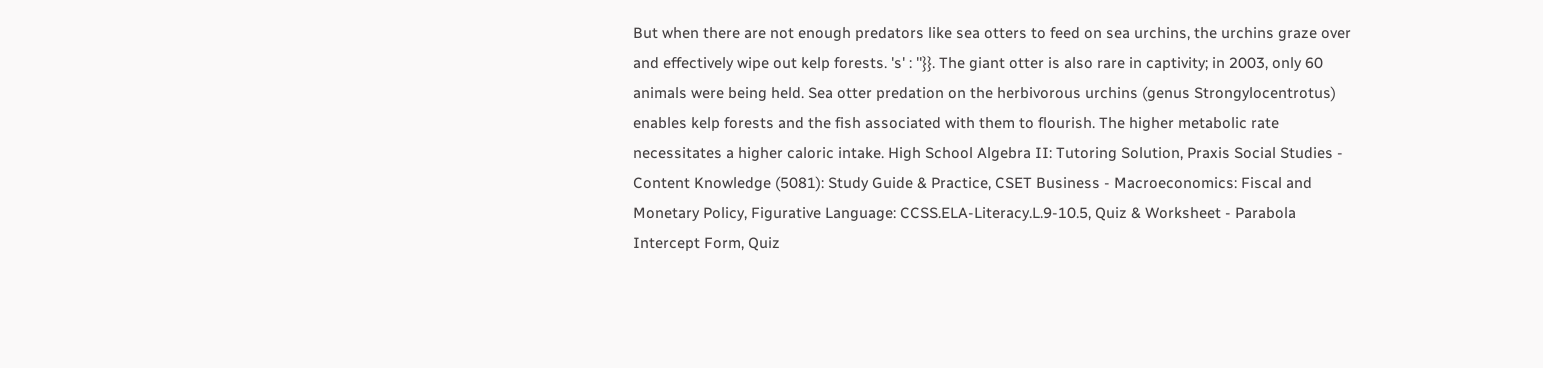But when there are not enough predators like sea otters to feed on sea urchins, the urchins graze over and effectively wipe out kelp forests. 's' : ''}}. The giant otter is also rare in captivity; in 2003, only 60 animals were being held. Sea otter predation on the herbivorous urchins (genus Strongylocentrotus) enables kelp forests and the fish associated with them to flourish. The higher metabolic rate necessitates a higher caloric intake. High School Algebra II: Tutoring Solution, Praxis Social Studies - Content Knowledge (5081): Study Guide & Practice, CSET Business - Macroeconomics: Fiscal and Monetary Policy, Figurative Language: CCSS.ELA-Literacy.L.9-10.5, Quiz & Worksheet - Parabola Intercept Form, Quiz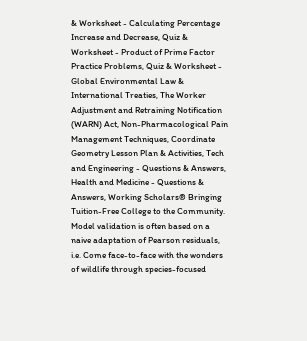& Worksheet - Calculating Percentage Increase and Decrease, Quiz & Worksheet - Product of Prime Factor Practice Problems, Quiz & Worksheet - Global Environmental Law & International Treaties, The Worker Adjustment and Retraining Notification (WARN) Act, Non-Pharmacological Pain Management Techniques, Coordinate Geometry Lesson Plan & Activities, Tech and Engineering - Questions & Answers, Health and Medicine - Questions & Answers, Working Scholars® Bringing Tuition-Free College to the Community. Model validation is often based on a naive adaptation of Pearson residuals, i.e. Come face-to-face with the wonders of wildlife through species-focused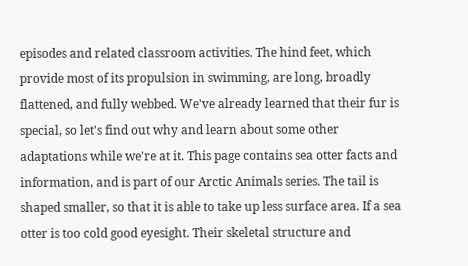episodes and related classroom activities. The hind feet, which provide most of its propulsion in swimming, are long, broadly flattened, and fully webbed. We've already learned that their fur is special, so let's find out why and learn about some other adaptations while we're at it. This page contains sea otter facts and information, and is part of our Arctic Animals series. The tail is shaped smaller, so that it is able to take up less surface area. If a sea otter is too cold good eyesight. Their skeletal structure and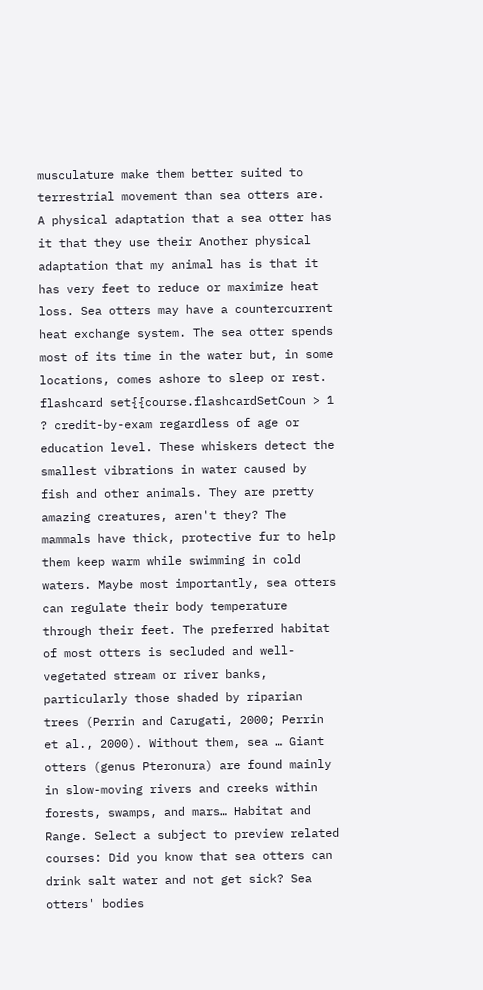musculature make them better suited to terrestrial movement than sea otters are. A physical adaptation that a sea otter has it that they use their Another physical adaptation that my animal has is that it has very feet to reduce or maximize heat loss. Sea otters may have a countercurrent heat exchange system. The sea otter spends most of its time in the water but, in some locations, comes ashore to sleep or rest. flashcard set{{course.flashcardSetCoun > 1 ? credit-by-exam regardless of age or education level. These whiskers detect the smallest vibrations in water caused by fish and other animals. They are pretty amazing creatures, aren't they? The mammals have thick, protective fur to help them keep warm while swimming in cold waters. Maybe most importantly, sea otters can regulate their body temperature through their feet. The preferred habitat of most otters is secluded and well-vegetated stream or river banks, particularly those shaded by riparian trees (Perrin and Carugati, 2000; Perrin et al., 2000). Without them, sea … Giant otters (genus Pteronura) are found mainly in slow-moving rivers and creeks within forests, swamps, and mars… Habitat and Range. Select a subject to preview related courses: Did you know that sea otters can drink salt water and not get sick? Sea otters' bodies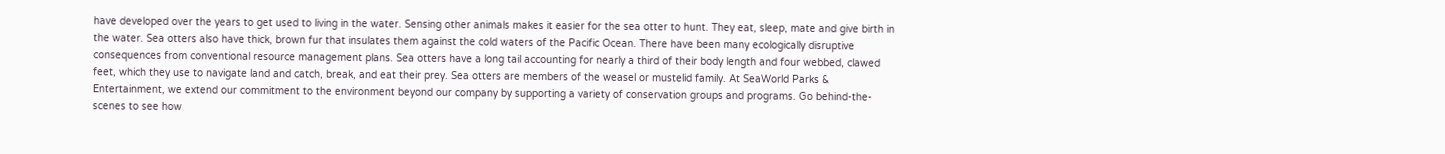have developed over the years to get used to living in the water. Sensing other animals makes it easier for the sea otter to hunt. They eat, sleep, mate and give birth in the water. Sea otters also have thick, brown fur that insulates them against the cold waters of the Pacific Ocean. There have been many ecologically disruptive consequences from conventional resource management plans. Sea otters have a long tail accounting for nearly a third of their body length and four webbed, clawed feet, which they use to navigate land and catch, break, and eat their prey. Sea otters are members of the weasel or mustelid family. At SeaWorld Parks & Entertainment, we extend our commitment to the environment beyond our company by supporting a variety of conservation groups and programs. Go behind-the-scenes to see how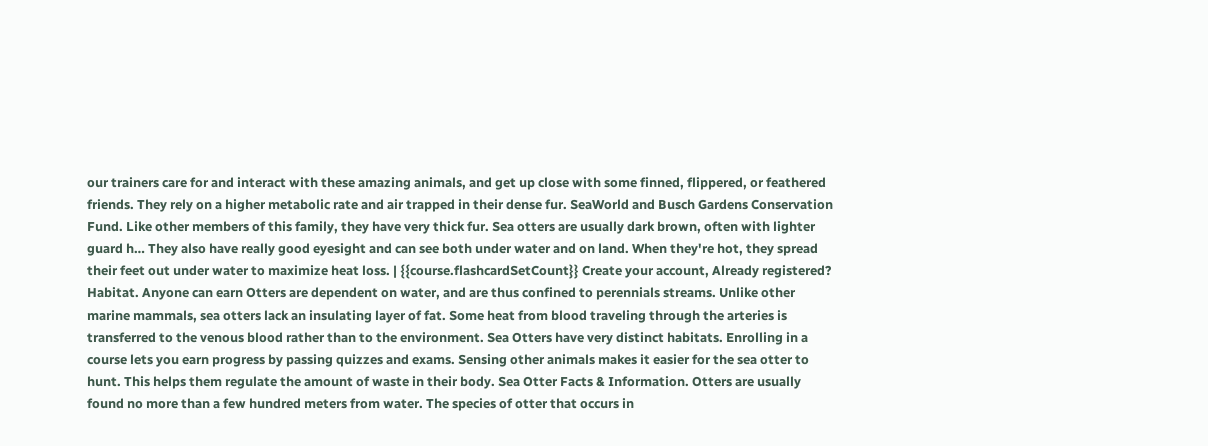our trainers care for and interact with these amazing animals, and get up close with some finned, flippered, or feathered friends. They rely on a higher metabolic rate and air trapped in their dense fur. SeaWorld and Busch Gardens Conservation Fund. Like other members of this family, they have very thick fur. Sea otters are usually dark brown, often with lighter guard h… They also have really good eyesight and can see both under water and on land. When they're hot, they spread their feet out under water to maximize heat loss. | {{course.flashcardSetCount}} Create your account, Already registered? Habitat. Anyone can earn Otters are dependent on water, and are thus confined to perennials streams. Unlike other marine mammals, sea otters lack an insulating layer of fat. Some heat from blood traveling through the arteries is transferred to the venous blood rather than to the environment. Sea Otters have very distinct habitats. Enrolling in a course lets you earn progress by passing quizzes and exams. Sensing other animals makes it easier for the sea otter to hunt. This helps them regulate the amount of waste in their body. Sea Otter Facts & Information. Otters are usually found no more than a few hundred meters from water. The species of otter that occurs in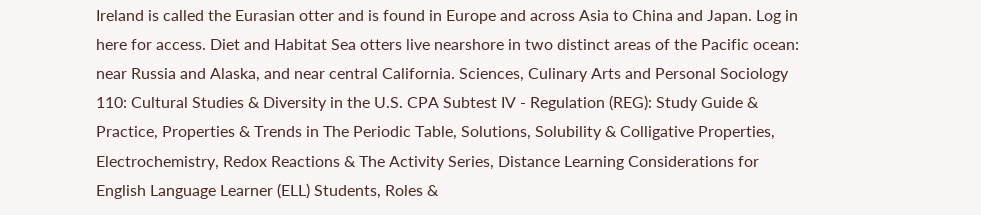Ireland is called the Eurasian otter and is found in Europe and across Asia to China and Japan. Log in here for access. Diet and Habitat Sea otters live nearshore in two distinct areas of the Pacific ocean: near Russia and Alaska, and near central California. Sciences, Culinary Arts and Personal Sociology 110: Cultural Studies & Diversity in the U.S. CPA Subtest IV - Regulation (REG): Study Guide & Practice, Properties & Trends in The Periodic Table, Solutions, Solubility & Colligative Properties, Electrochemistry, Redox Reactions & The Activity Series, Distance Learning Considerations for English Language Learner (ELL) Students, Roles &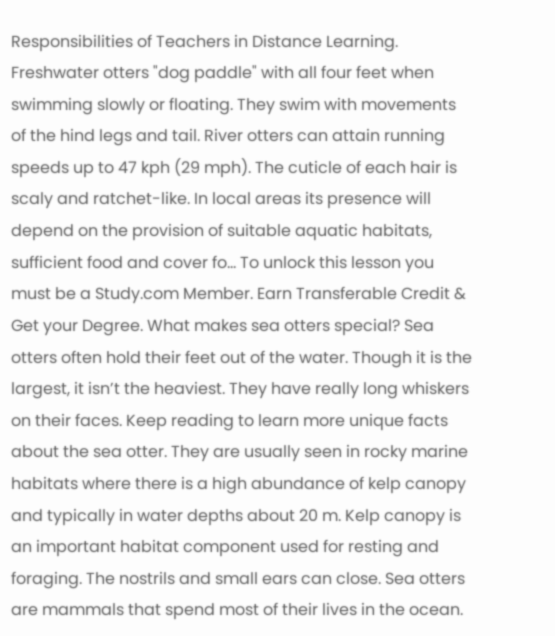Responsibilities of Teachers in Distance Learning. Freshwater otters "dog paddle" with all four feet when swimming slowly or floating. They swim with movements of the hind legs and tail. River otters can attain running speeds up to 47 kph (29 mph). The cuticle of each hair is scaly and ratchet-like. In local areas its presence will depend on the provision of suitable aquatic habitats, sufficient food and cover fo… To unlock this lesson you must be a Study.com Member. Earn Transferable Credit & Get your Degree. What makes sea otters special? Sea otters often hold their feet out of the water. Though it is the largest, it isn’t the heaviest. They have really long whiskers on their faces. Keep reading to learn more unique facts about the sea otter. They are usually seen in rocky marine habitats where there is a high abundance of kelp canopy and typically in water depths about 20 m. Kelp canopy is an important habitat component used for resting and foraging. The nostrils and small ears can close. Sea otters are mammals that spend most of their lives in the ocean.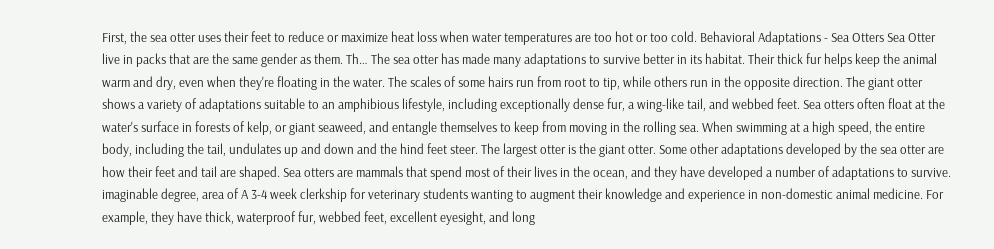First, the sea otter uses their feet to reduce or maximize heat loss when water temperatures are too hot or too cold. Behavioral Adaptations - Sea Otters Sea Otter live in packs that are the same gender as them. Th… The sea otter has made many adaptations to survive better in its habitat. Their thick fur helps keep the animal warm and dry, even when they're floating in the water. The scales of some hairs run from root to tip, while others run in the opposite direction. The giant otter shows a variety of adaptations suitable to an amphibious lifestyle, including exceptionally dense fur, a wing-like tail, and webbed feet. Sea otters often float at the water's surface in forests of kelp, or giant seaweed, and entangle themselves to keep from moving in the rolling sea. When swimming at a high speed, the entire body, including the tail, undulates up and down and the hind feet steer. The largest otter is the giant otter. Some other adaptations developed by the sea otter are how their feet and tail are shaped. Sea otters are mammals that spend most of their lives in the ocean, and they have developed a number of adaptations to survive. imaginable degree, area of A 3-4 week clerkship for veterinary students wanting to augment their knowledge and experience in non-domestic animal medicine. For example, they have thick, waterproof fur, webbed feet, excellent eyesight, and long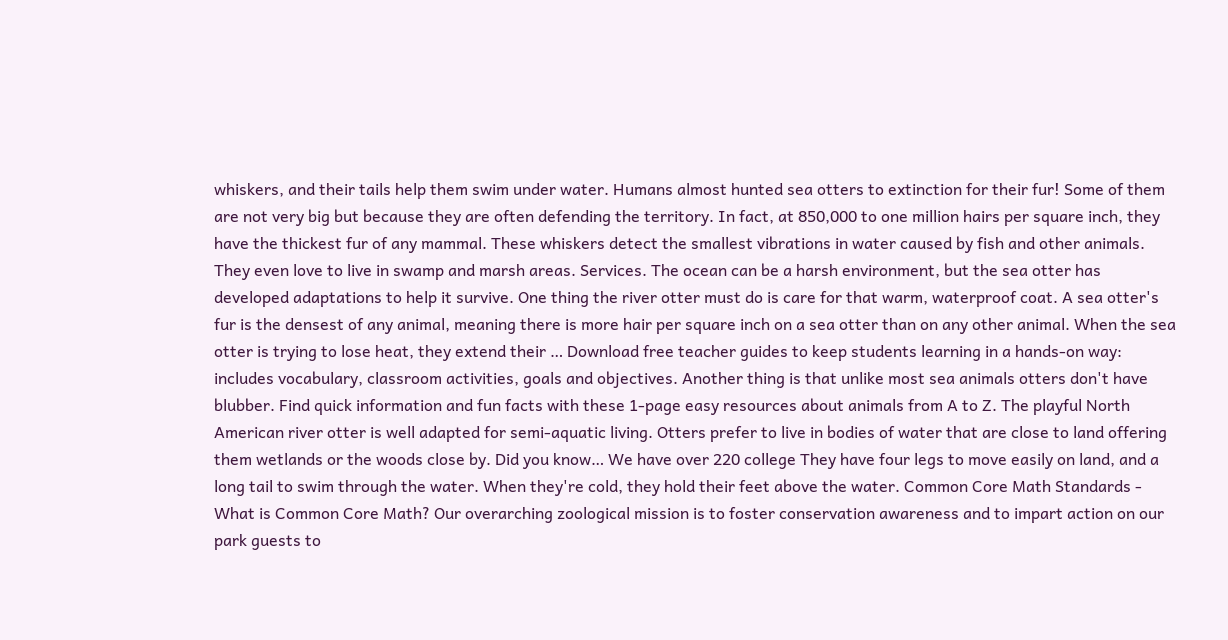whiskers, and their tails help them swim under water. Humans almost hunted sea otters to extinction for their fur! Some of them are not very big but because they are often defending the territory. In fact, at 850,000 to one million hairs per square inch, they have the thickest fur of any mammal. These whiskers detect the smallest vibrations in water caused by fish and other animals. They even love to live in swamp and marsh areas. Services. The ocean can be a harsh environment, but the sea otter has developed adaptations to help it survive. One thing the river otter must do is care for that warm, waterproof coat. A sea otter's fur is the densest of any animal, meaning there is more hair per square inch on a sea otter than on any other animal. When the sea otter is trying to lose heat, they extend their … Download free teacher guides to keep students learning in a hands-on way: includes vocabulary, classroom activities, goals and objectives. Another thing is that unlike most sea animals otters don't have blubber. Find quick information and fun facts with these 1-page easy resources about animals from A to Z. The playful North American river otter is well adapted for semi-aquatic living. Otters prefer to live in bodies of water that are close to land offering them wetlands or the woods close by. Did you know… We have over 220 college They have four legs to move easily on land, and a long tail to swim through the water. When they're cold, they hold their feet above the water. Common Core Math Standards - What is Common Core Math? Our overarching zoological mission is to foster conservation awareness and to impart action on our park guests to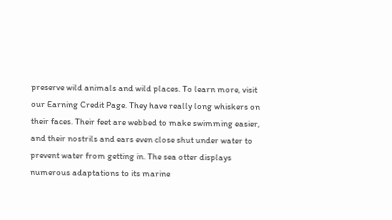preserve wild animals and wild places. To learn more, visit our Earning Credit Page. They have really long whiskers on their faces. Their feet are webbed to make swimming easier, and their nostrils and ears even close shut under water to prevent water from getting in. The sea otter displays numerous adaptations to its marine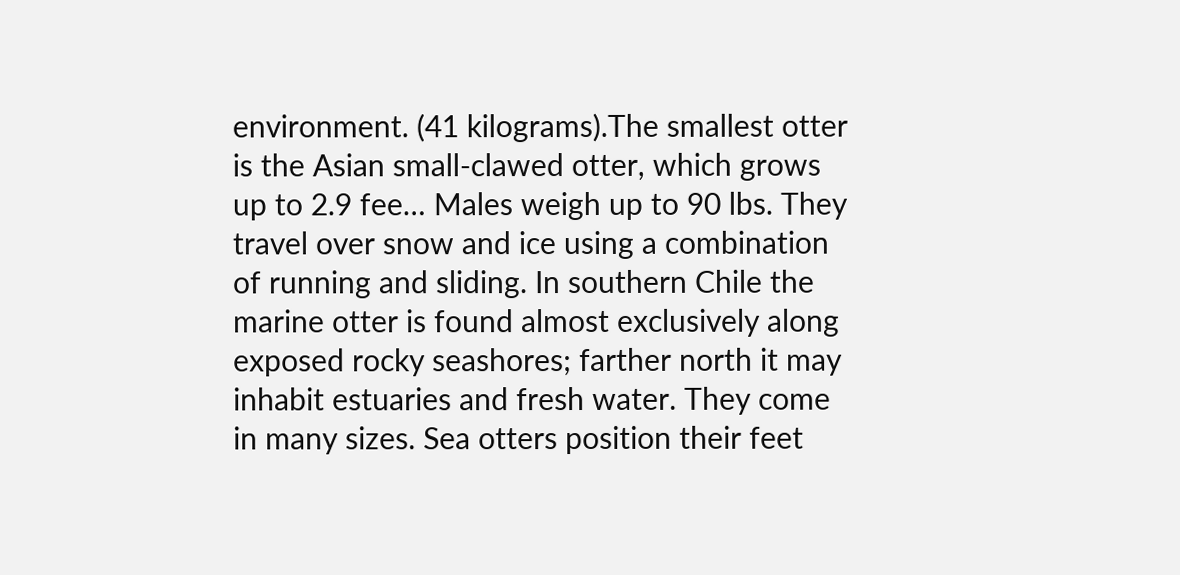environment. (41 kilograms).The smallest otter is the Asian small-clawed otter, which grows up to 2.9 fee… Males weigh up to 90 lbs. They travel over snow and ice using a combination of running and sliding. In southern Chile the marine otter is found almost exclusively along exposed rocky seashores; farther north it may inhabit estuaries and fresh water. They come in many sizes. Sea otters position their feet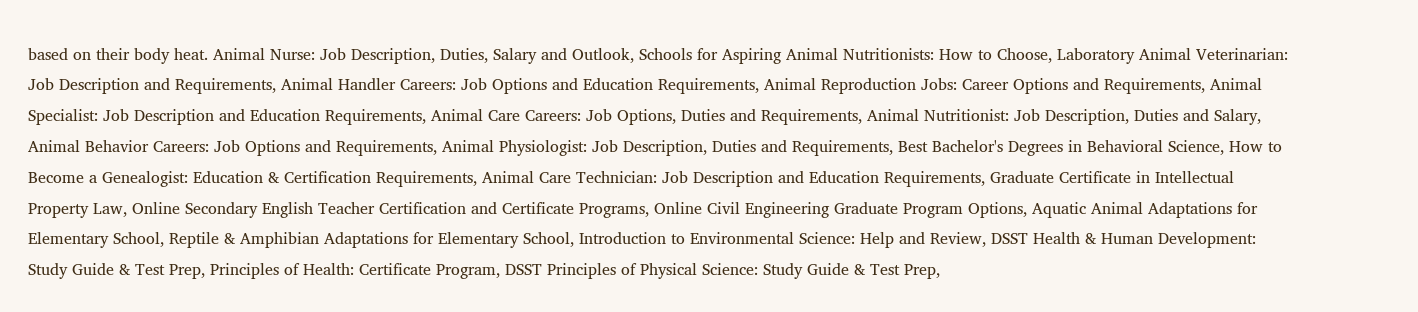based on their body heat. Animal Nurse: Job Description, Duties, Salary and Outlook, Schools for Aspiring Animal Nutritionists: How to Choose, Laboratory Animal Veterinarian: Job Description and Requirements, Animal Handler Careers: Job Options and Education Requirements, Animal Reproduction Jobs: Career Options and Requirements, Animal Specialist: Job Description and Education Requirements, Animal Care Careers: Job Options, Duties and Requirements, Animal Nutritionist: Job Description, Duties and Salary, Animal Behavior Careers: Job Options and Requirements, Animal Physiologist: Job Description, Duties and Requirements, Best Bachelor's Degrees in Behavioral Science, How to Become a Genealogist: Education & Certification Requirements, Animal Care Technician: Job Description and Education Requirements, Graduate Certificate in Intellectual Property Law, Online Secondary English Teacher Certification and Certificate Programs, Online Civil Engineering Graduate Program Options, Aquatic Animal Adaptations for Elementary School, Reptile & Amphibian Adaptations for Elementary School, Introduction to Environmental Science: Help and Review, DSST Health & Human Development: Study Guide & Test Prep, Principles of Health: Certificate Program, DSST Principles of Physical Science: Study Guide & Test Prep,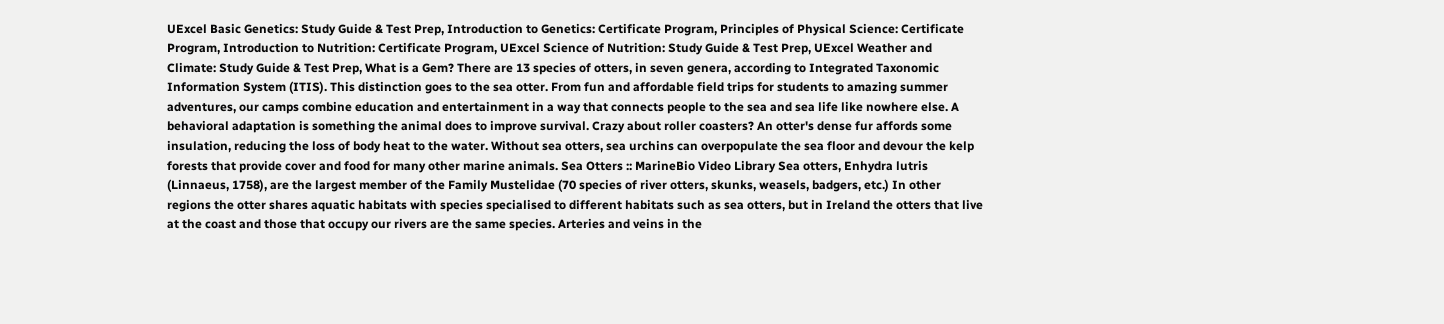UExcel Basic Genetics: Study Guide & Test Prep, Introduction to Genetics: Certificate Program, Principles of Physical Science: Certificate Program, Introduction to Nutrition: Certificate Program, UExcel Science of Nutrition: Study Guide & Test Prep, UExcel Weather and Climate: Study Guide & Test Prep, What is a Gem? There are 13 species of otters, in seven genera, according to Integrated Taxonomic Information System (ITIS). This distinction goes to the sea otter. From fun and affordable field trips for students to amazing summer adventures, our camps combine education and entertainment in a way that connects people to the sea and sea life like nowhere else. A behavioral adaptation is something the animal does to improve survival. Crazy about roller coasters? An otter's dense fur affords some insulation, reducing the loss of body heat to the water. Without sea otters, sea urchins can overpopulate the sea floor and devour the kelp forests that provide cover and food for many other marine animals. Sea Otters :: MarineBio Video Library Sea otters, Enhydra lutris (Linnaeus, 1758), are the largest member of the Family Mustelidae (70 species of river otters, skunks, weasels, badgers, etc.) In other regions the otter shares aquatic habitats with species specialised to different habitats such as sea otters, but in Ireland the otters that live at the coast and those that occupy our rivers are the same species. Arteries and veins in the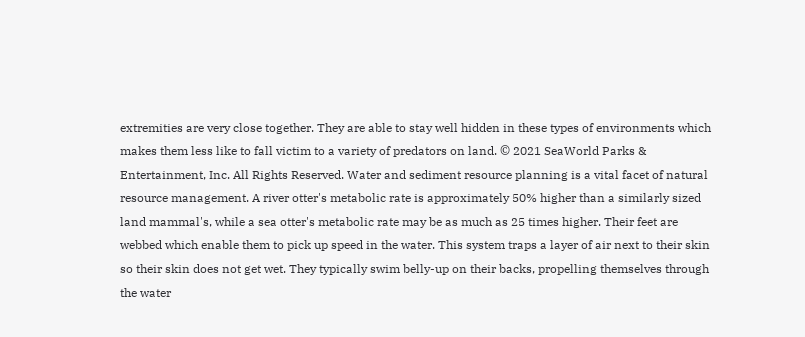extremities are very close together. They are able to stay well hidden in these types of environments which makes them less like to fall victim to a variety of predators on land. © 2021 SeaWorld Parks & Entertainment, Inc. All Rights Reserved. Water and sediment resource planning is a vital facet of natural resource management. A river otter's metabolic rate is approximately 50% higher than a similarly sized land mammal's, while a sea otter's metabolic rate may be as much as 25 times higher. Their feet are webbed which enable them to pick up speed in the water. This system traps a layer of air next to their skin so their skin does not get wet. They typically swim belly-up on their backs, propelling themselves through the water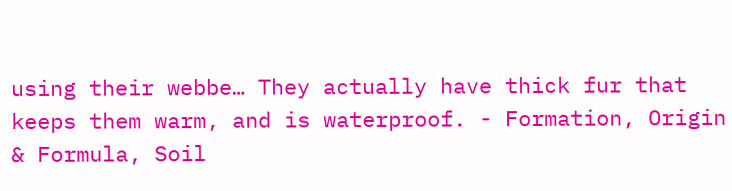using their webbe… They actually have thick fur that keeps them warm, and is waterproof. - Formation, Origin & Formula, Soil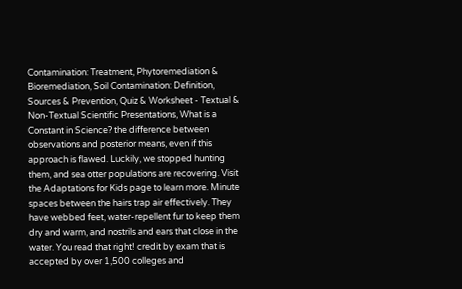Contamination: Treatment, Phytoremediation & Bioremediation, Soil Contamination: Definition, Sources & Prevention, Quiz & Worksheet - Textual & Non-Textual Scientific Presentations, What is a Constant in Science? the difference between observations and posterior means, even if this approach is flawed. Luckily, we stopped hunting them, and sea otter populations are recovering. Visit the Adaptations for Kids page to learn more. Minute spaces between the hairs trap air effectively. They have webbed feet, water-repellent fur to keep them dry and warm, and nostrils and ears that close in the water. You read that right! credit by exam that is accepted by over 1,500 colleges and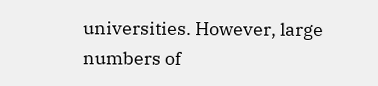universities. However, large numbers of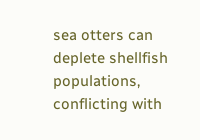sea otters can deplete shellfish populations, conflicting with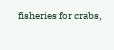fisheries for crabs,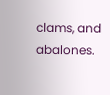clams, and abalones.